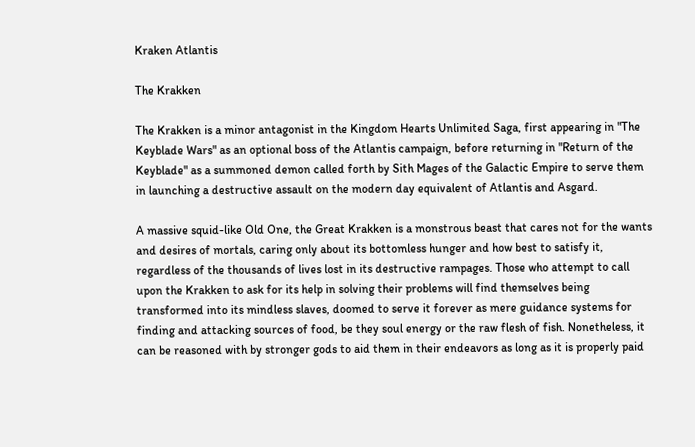Kraken Atlantis

The Krakken

The Krakken is a minor antagonist in the Kingdom Hearts Unlimited Saga, first appearing in "The Keyblade Wars" as an optional boss of the Atlantis campaign, before returning in "Return of the Keyblade" as a summoned demon called forth by Sith Mages of the Galactic Empire to serve them in launching a destructive assault on the modern day equivalent of Atlantis and Asgard.

A massive squid-like Old One, the Great Krakken is a monstrous beast that cares not for the wants and desires of mortals, caring only about its bottomless hunger and how best to satisfy it, regardless of the thousands of lives lost in its destructive rampages. Those who attempt to call upon the Krakken to ask for its help in solving their problems will find themselves being transformed into its mindless slaves, doomed to serve it forever as mere guidance systems for finding and attacking sources of food, be they soul energy or the raw flesh of fish. Nonetheless, it can be reasoned with by stronger gods to aid them in their endeavors as long as it is properly paid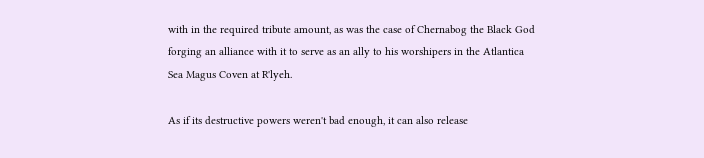with in the required tribute amount, as was the case of Chernabog the Black God forging an alliance with it to serve as an ally to his worshipers in the Atlantica Sea Magus Coven at R'lyeh.

As if its destructive powers weren't bad enough, it can also release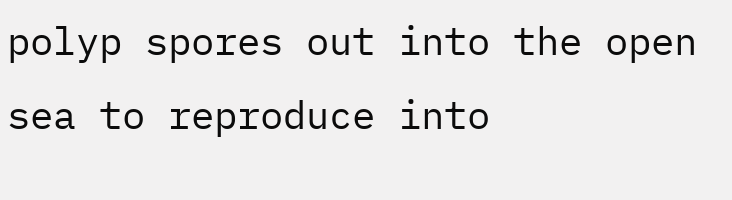polyp spores out into the open sea to reproduce into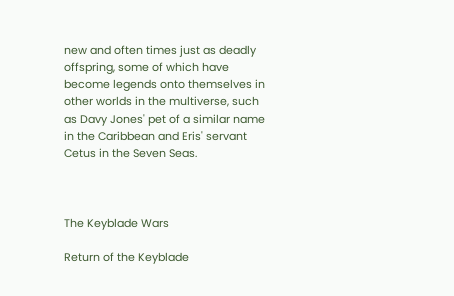new and often times just as deadly offspring, some of which have become legends onto themselves in other worlds in the multiverse, such as Davy Jones' pet of a similar name in the Caribbean and Eris' servant Cetus in the Seven Seas.



The Keyblade Wars

Return of the Keyblade